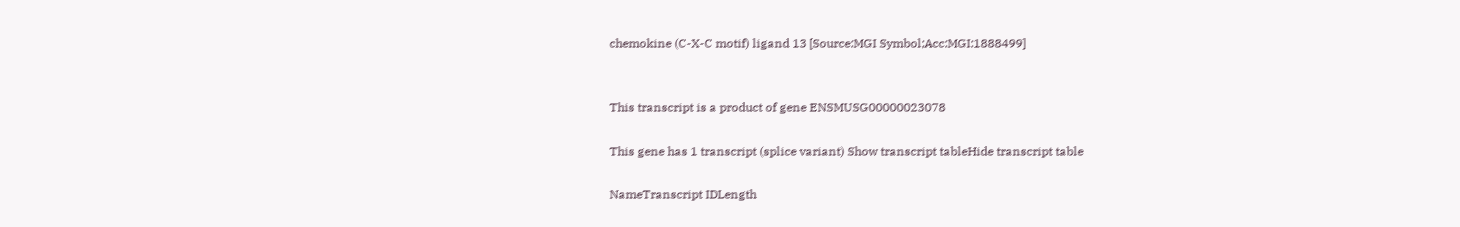chemokine (C-X-C motif) ligand 13 [Source:MGI Symbol;Acc:MGI:1888499]


This transcript is a product of gene ENSMUSG00000023078

This gene has 1 transcript (splice variant) Show transcript tableHide transcript table

NameTranscript IDLength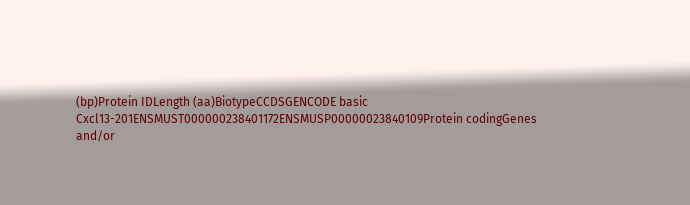(bp)Protein IDLength (aa)BiotypeCCDSGENCODE basic
Cxcl13-201ENSMUST000000238401172ENSMUSP00000023840109Protein codingGenes and/or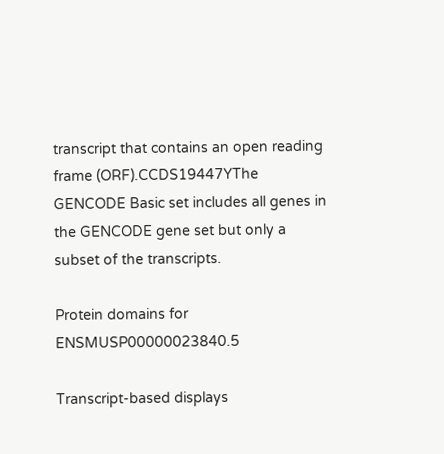transcript that contains an open reading frame (ORF).CCDS19447YThe GENCODE Basic set includes all genes in the GENCODE gene set but only a subset of the transcripts.

Protein domains for ENSMUSP00000023840.5

Transcript-based displays